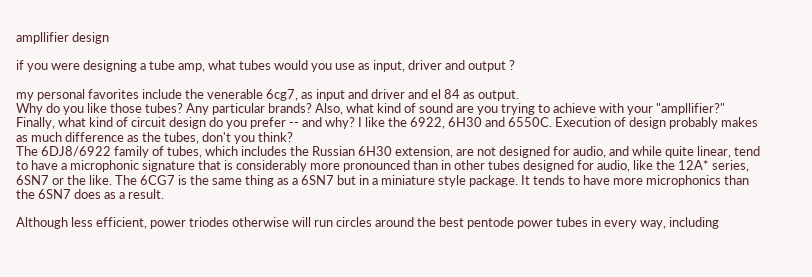ampllifier design

if you were designing a tube amp, what tubes would you use as input, driver and output ?

my personal favorites include the venerable 6cg7, as input and driver and el 84 as output.
Why do you like those tubes? Any particular brands? Also, what kind of sound are you trying to achieve with your "ampllifier?" Finally, what kind of circuit design do you prefer -- and why? I like the 6922, 6H30 and 6550C. Execution of design probably makes as much difference as the tubes, don't you think?
The 6DJ8/6922 family of tubes, which includes the Russian 6H30 extension, are not designed for audio, and while quite linear, tend to have a microphonic signature that is considerably more pronounced than in other tubes designed for audio, like the 12A* series, 6SN7 or the like. The 6CG7 is the same thing as a 6SN7 but in a miniature style package. It tends to have more microphonics than the 6SN7 does as a result.

Although less efficient, power triodes otherwise will run circles around the best pentode power tubes in every way, including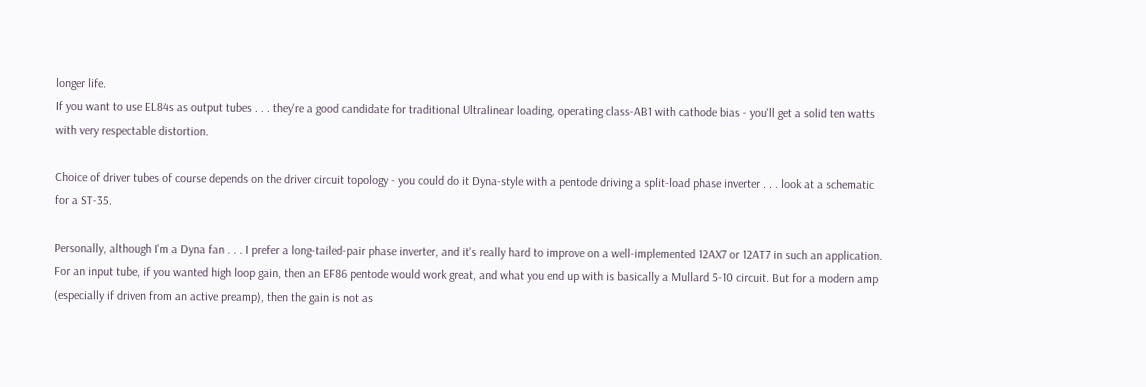longer life.
If you want to use EL84s as output tubes . . . they're a good candidate for traditional Ultralinear loading, operating class-AB1 with cathode bias - you'll get a solid ten watts with very respectable distortion.

Choice of driver tubes of course depends on the driver circuit topology - you could do it Dyna-style with a pentode driving a split-load phase inverter . . . look at a schematic for a ST-35.

Personally, although I'm a Dyna fan . . . I prefer a long-tailed-pair phase inverter, and it's really hard to improve on a well-implemented 12AX7 or 12AT7 in such an application. For an input tube, if you wanted high loop gain, then an EF86 pentode would work great, and what you end up with is basically a Mullard 5-10 circuit. But for a modern amp (especially if driven from an active preamp), then the gain is not as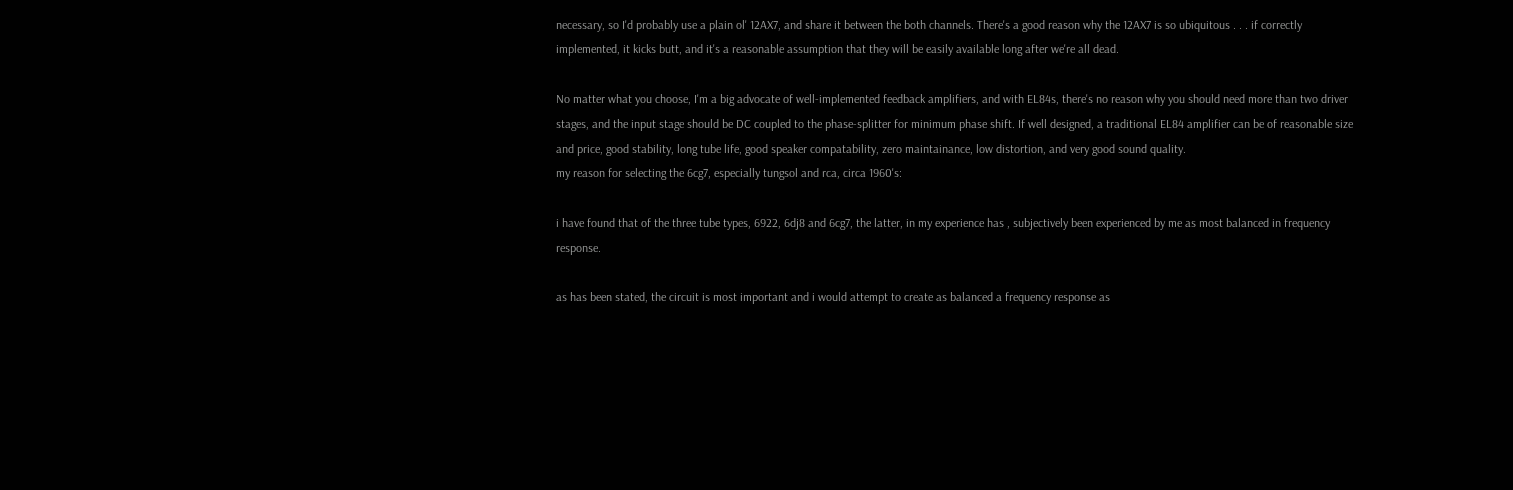necessary, so I'd probably use a plain ol' 12AX7, and share it between the both channels. There's a good reason why the 12AX7 is so ubiquitous . . . if correctly implemented, it kicks butt, and it's a reasonable assumption that they will be easily available long after we're all dead.

No matter what you choose, I'm a big advocate of well-implemented feedback amplifiers, and with EL84s, there's no reason why you should need more than two driver stages, and the input stage should be DC coupled to the phase-splitter for minimum phase shift. If well designed, a traditional EL84 amplifier can be of reasonable size and price, good stability, long tube life, good speaker compatability, zero maintainance, low distortion, and very good sound quality.
my reason for selecting the 6cg7, especially tungsol and rca, circa 1960's:

i have found that of the three tube types, 6922, 6dj8 and 6cg7, the latter, in my experience has , subjectively been experienced by me as most balanced in frequency response.

as has been stated, the circuit is most important and i would attempt to create as balanced a frequency response as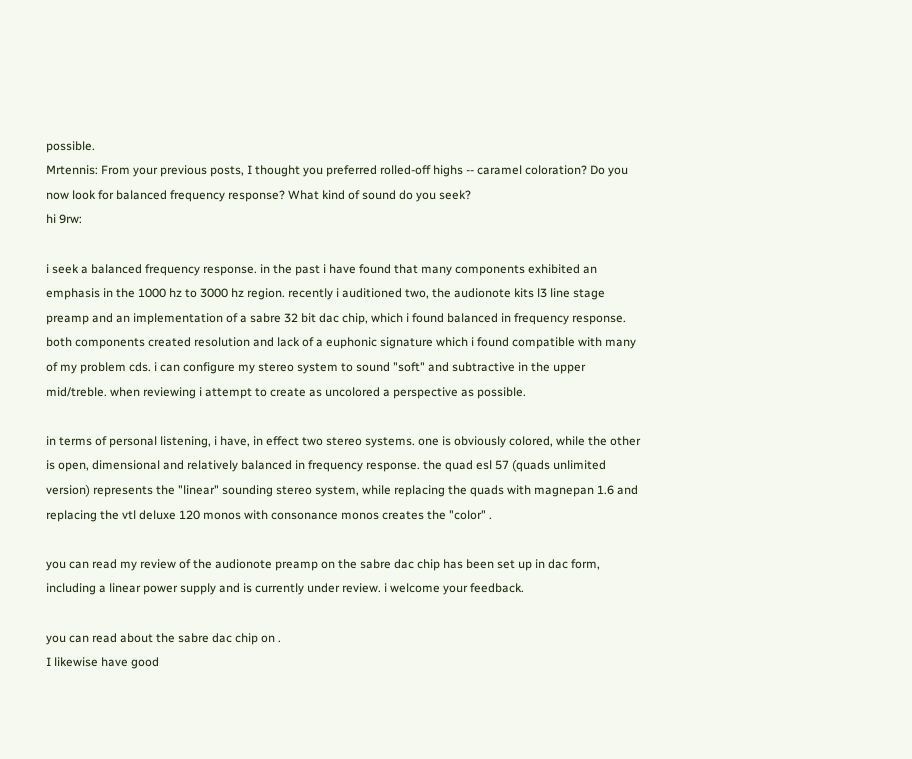possible.
Mrtennis: From your previous posts, I thought you preferred rolled-off highs -- caramel coloration? Do you now look for balanced frequency response? What kind of sound do you seek?
hi 9rw:

i seek a balanced frequency response. in the past i have found that many components exhibited an emphasis in the 1000 hz to 3000 hz region. recently i auditioned two, the audionote kits l3 line stage preamp and an implementation of a sabre 32 bit dac chip, which i found balanced in frequency response. both components created resolution and lack of a euphonic signature which i found compatible with many of my problem cds. i can configure my stereo system to sound "soft" and subtractive in the upper mid/treble. when reviewing i attempt to create as uncolored a perspective as possible.

in terms of personal listening, i have, in effect two stereo systems. one is obviously colored, while the other is open, dimensional and relatively balanced in frequency response. the quad esl 57 (quads unlimited version) represents the "linear" sounding stereo system, while replacing the quads with magnepan 1.6 and replacing the vtl deluxe 120 monos with consonance monos creates the "color" .

you can read my review of the audionote preamp on the sabre dac chip has been set up in dac form, including a linear power supply and is currently under review. i welcome your feedback.

you can read about the sabre dac chip on .
I likewise have good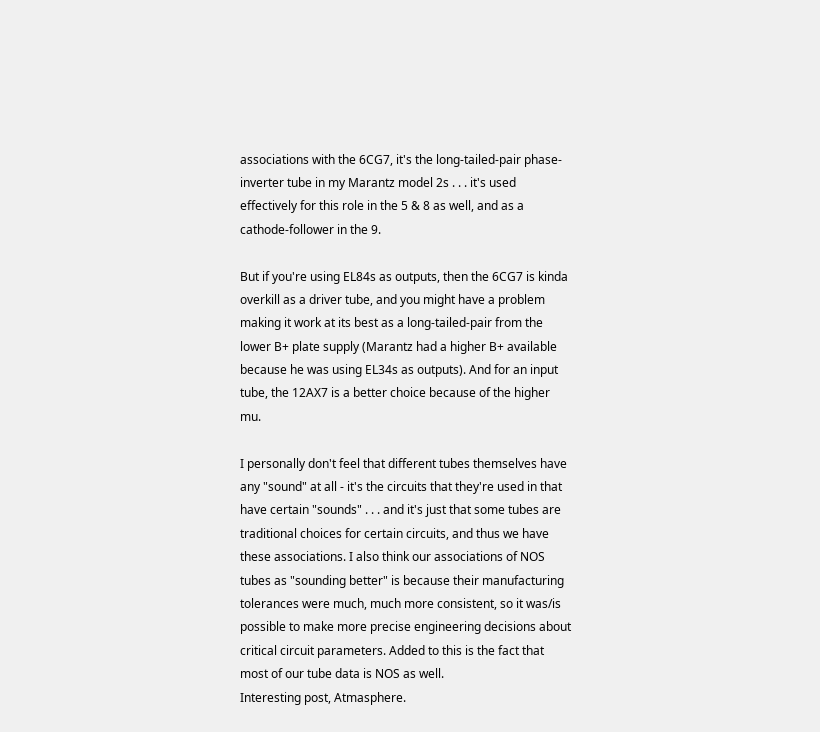associations with the 6CG7, it's the long-tailed-pair phase-inverter tube in my Marantz model 2s . . . it's used effectively for this role in the 5 & 8 as well, and as a cathode-follower in the 9.

But if you're using EL84s as outputs, then the 6CG7 is kinda overkill as a driver tube, and you might have a problem making it work at its best as a long-tailed-pair from the lower B+ plate supply (Marantz had a higher B+ available because he was using EL34s as outputs). And for an input tube, the 12AX7 is a better choice because of the higher mu.

I personally don't feel that different tubes themselves have any "sound" at all - it's the circuits that they're used in that have certain "sounds" . . . and it's just that some tubes are traditional choices for certain circuits, and thus we have these associations. I also think our associations of NOS tubes as "sounding better" is because their manufacturing tolerances were much, much more consistent, so it was/is possible to make more precise engineering decisions about critical circuit parameters. Added to this is the fact that most of our tube data is NOS as well.
Interesting post, Atmasphere.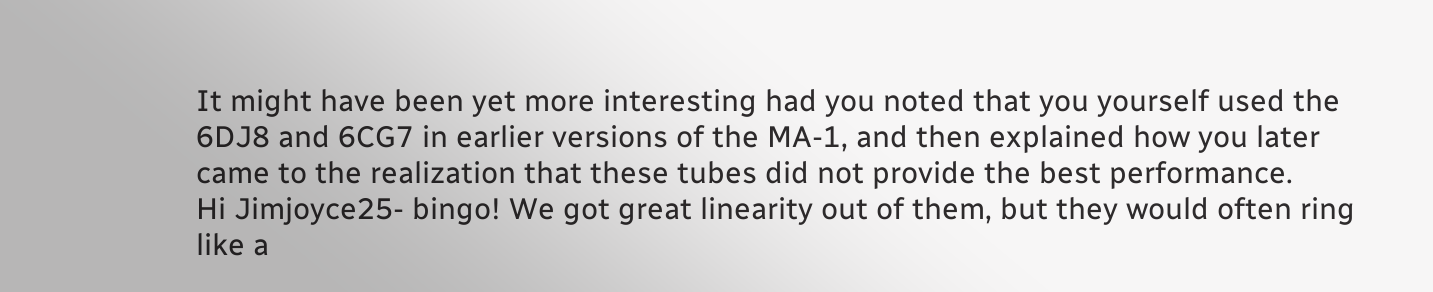It might have been yet more interesting had you noted that you yourself used the 6DJ8 and 6CG7 in earlier versions of the MA-1, and then explained how you later came to the realization that these tubes did not provide the best performance.
Hi Jimjoyce25- bingo! We got great linearity out of them, but they would often ring like a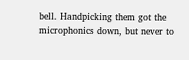bell. Handpicking them got the microphonics down, but never to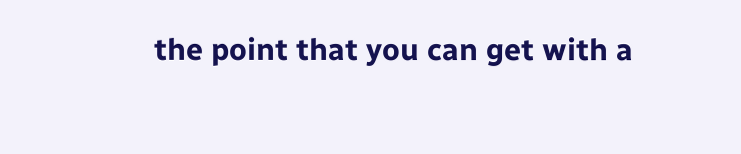the point that you can get with a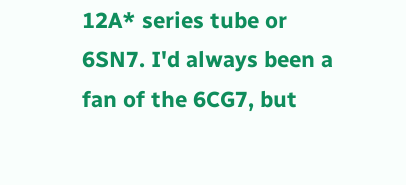12A* series tube or 6SN7. I'd always been a fan of the 6CG7, but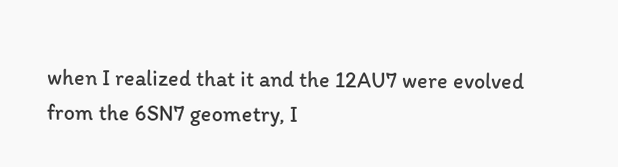when I realized that it and the 12AU7 were evolved from the 6SN7 geometry, I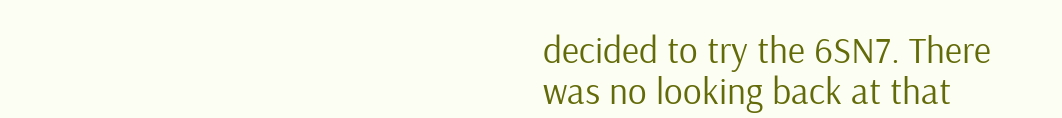decided to try the 6SN7. There was no looking back at that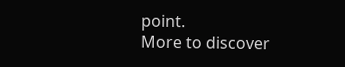point.
More to discover